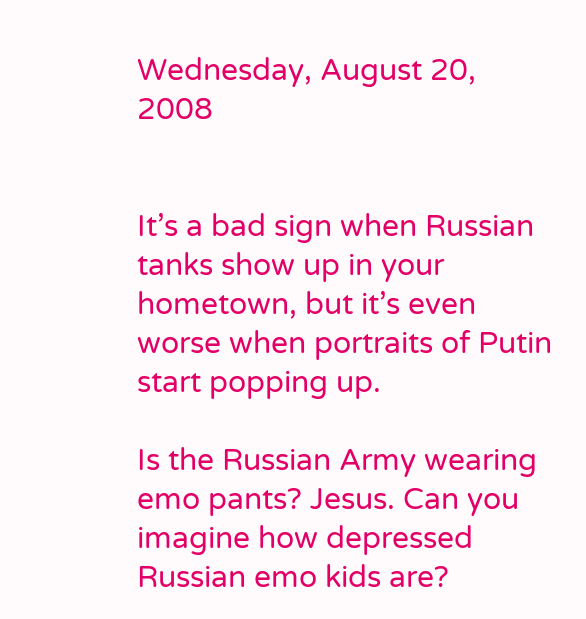Wednesday, August 20, 2008


It’s a bad sign when Russian tanks show up in your hometown, but it’s even worse when portraits of Putin start popping up.

Is the Russian Army wearing emo pants? Jesus. Can you imagine how depressed Russian emo kids are?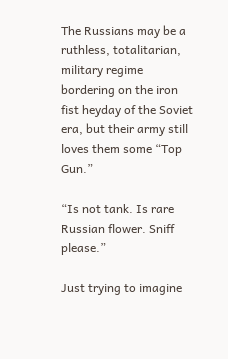The Russians may be a ruthless, totalitarian, military regime bordering on the iron fist heyday of the Soviet era, but their army still loves them some “Top Gun.”

“Is not tank. Is rare Russian flower. Sniff please.”

Just trying to imagine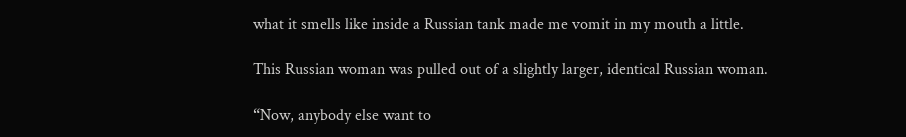what it smells like inside a Russian tank made me vomit in my mouth a little.

This Russian woman was pulled out of a slightly larger, identical Russian woman.

“Now, anybody else want to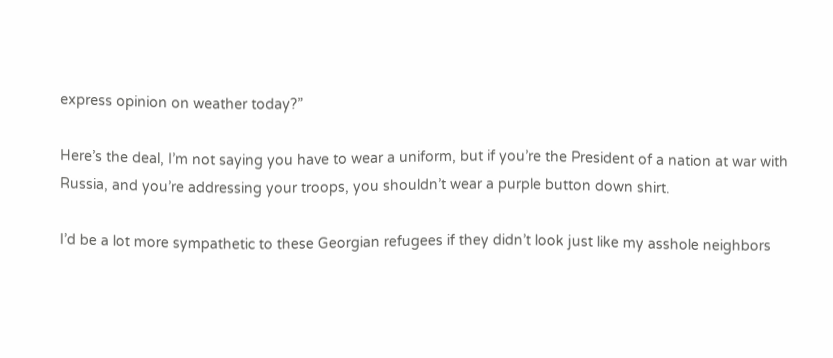express opinion on weather today?”

Here’s the deal, I’m not saying you have to wear a uniform, but if you’re the President of a nation at war with Russia, and you’re addressing your troops, you shouldn’t wear a purple button down shirt.

I’d be a lot more sympathetic to these Georgian refugees if they didn’t look just like my asshole neighbors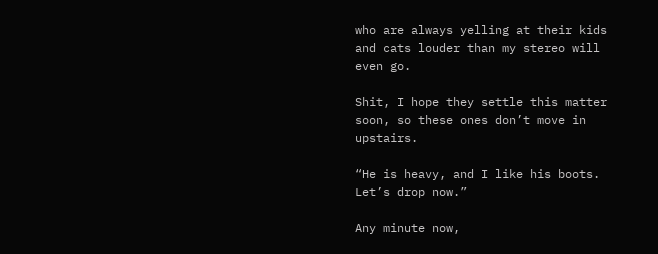who are always yelling at their kids and cats louder than my stereo will even go.

Shit, I hope they settle this matter soon, so these ones don’t move in upstairs.

“He is heavy, and I like his boots. Let’s drop now.”

Any minute now,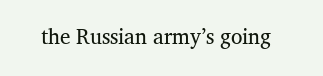the Russian army’s going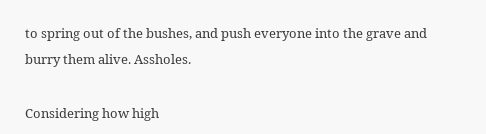to spring out of the bushes, and push everyone into the grave and burry them alive. Assholes.

Considering how high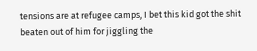tensions are at refugee camps, I bet this kid got the shit beaten out of him for jiggling the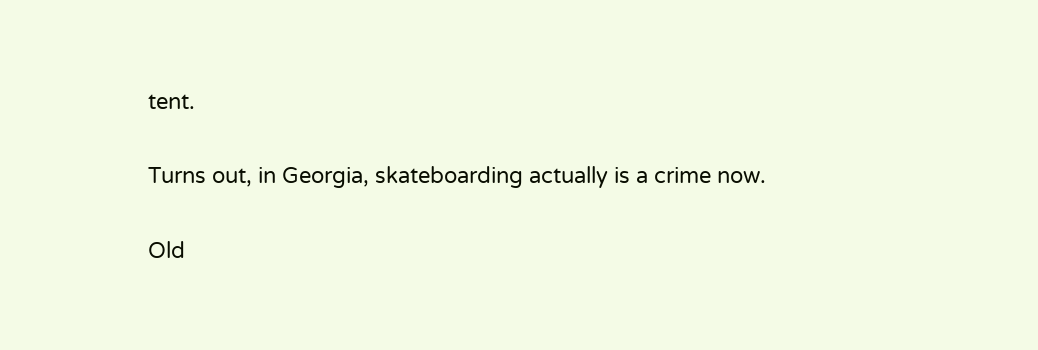tent.

Turns out, in Georgia, skateboarding actually is a crime now.

Old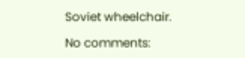Soviet wheelchair.

No comments: